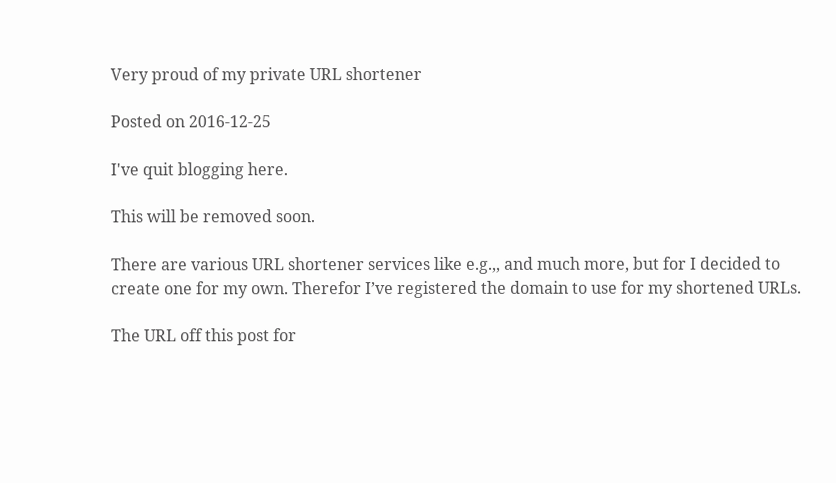Very proud of my private URL shortener

Posted on 2016-12-25

I've quit blogging here.

This will be removed soon.

There are various URL shortener services like e.g.,, and much more, but for I decided to create one for my own. Therefor I’ve registered the domain to use for my shortened URLs.

The URL off this post for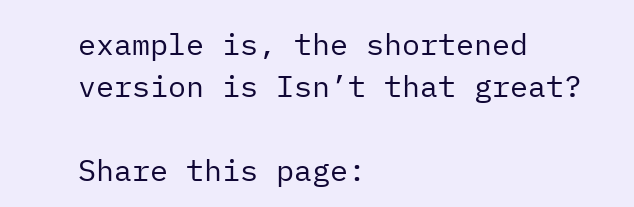example is, the shortened version is Isn’t that great?

Share this page: